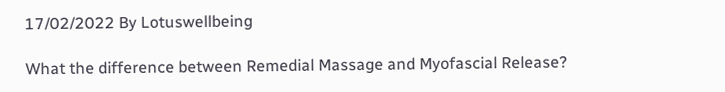17/02/2022 By Lotuswellbeing

What the difference between Remedial Massage and Myofascial Release?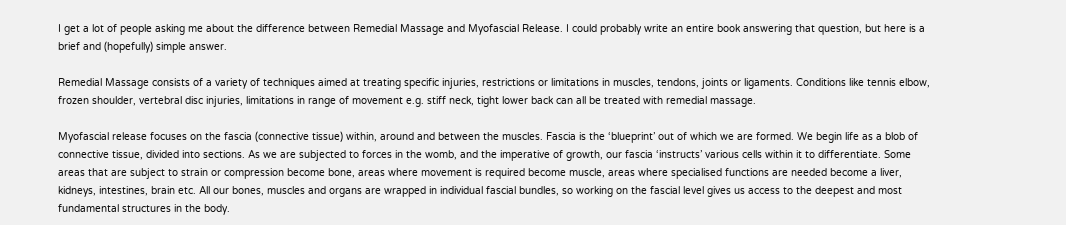I get a lot of people asking me about the difference between Remedial Massage and Myofascial Release. I could probably write an entire book answering that question, but here is a brief and (hopefully) simple answer.

Remedial Massage consists of a variety of techniques aimed at treating specific injuries, restrictions or limitations in muscles, tendons, joints or ligaments. Conditions like tennis elbow, frozen shoulder, vertebral disc injuries, limitations in range of movement e.g. stiff neck, tight lower back can all be treated with remedial massage.

Myofascial release focuses on the fascia (connective tissue) within, around and between the muscles. Fascia is the ‘blueprint’ out of which we are formed. We begin life as a blob of connective tissue, divided into sections. As we are subjected to forces in the womb, and the imperative of growth, our fascia ‘instructs’ various cells within it to differentiate. Some areas that are subject to strain or compression become bone, areas where movement is required become muscle, areas where specialised functions are needed become a liver, kidneys, intestines, brain etc. All our bones, muscles and organs are wrapped in individual fascial bundles, so working on the fascial level gives us access to the deepest and most fundamental structures in the body.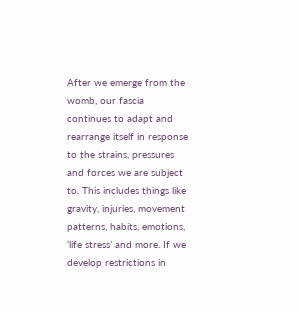After we emerge from the womb, our fascia continues to adapt and rearrange itself in response to the strains, pressures and forces we are subject to. This includes things like gravity, injuries, movement patterns, habits, emotions, ‘life stress’ and more. If we develop restrictions in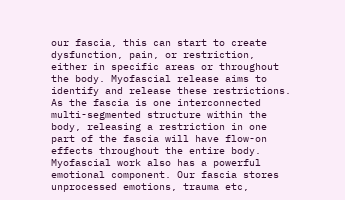our fascia, this can start to create dysfunction, pain, or restriction, either in specific areas or throughout the body. Myofascial release aims to identify and release these restrictions. As the fascia is one interconnected multi-segmented structure within the body, releasing a restriction in one part of the fascia will have flow-on effects throughout the entire body. Myofascial work also has a powerful emotional component. Our fascia stores unprocessed emotions, trauma etc,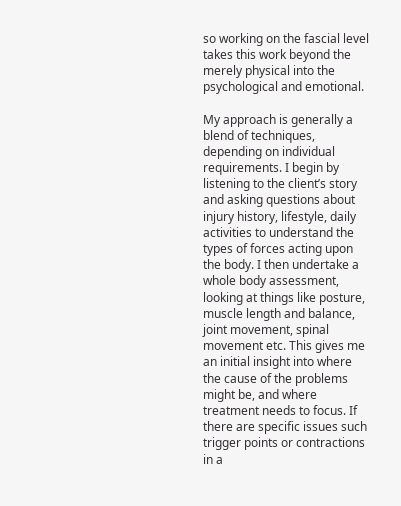so working on the fascial level takes this work beyond the merely physical into the psychological and emotional.

My approach is generally a blend of techniques, depending on individual requirements. I begin by listening to the client’s story and asking questions about injury history, lifestyle, daily activities to understand the types of forces acting upon the body. I then undertake a whole body assessment, looking at things like posture, muscle length and balance, joint movement, spinal movement etc. This gives me an initial insight into where the cause of the problems might be, and where treatment needs to focus. If there are specific issues such trigger points or contractions in a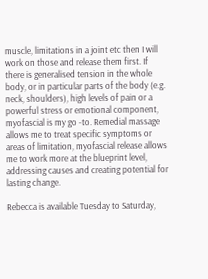muscle, limitations in a joint etc then I will work on those and release them first. If there is generalised tension in the whole body, or in particular parts of the body (e.g. neck, shoulders), high levels of pain or a powerful stress or emotional component, myofascial is my go -to. Remedial massage allows me to treat specific symptoms or areas of limitation, myofascial release allows me to work more at the blueprint level, addressing causes and creating potential for lasting change.

Rebecca is available Tuesday to Saturday,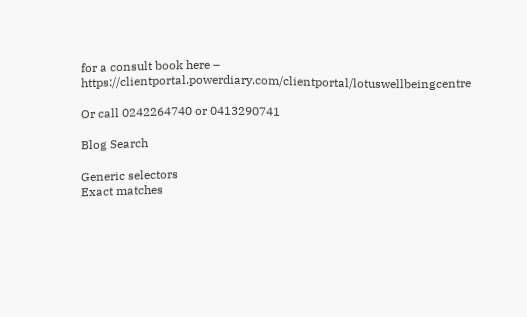for a consult book here – https://clientportal.powerdiary.com/clientportal/lotuswellbeingcentre

Or call 0242264740 or 0413290741

Blog Search

Generic selectors
Exact matches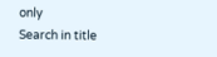only
Search in title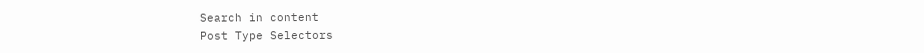Search in content
Post Type Selectors